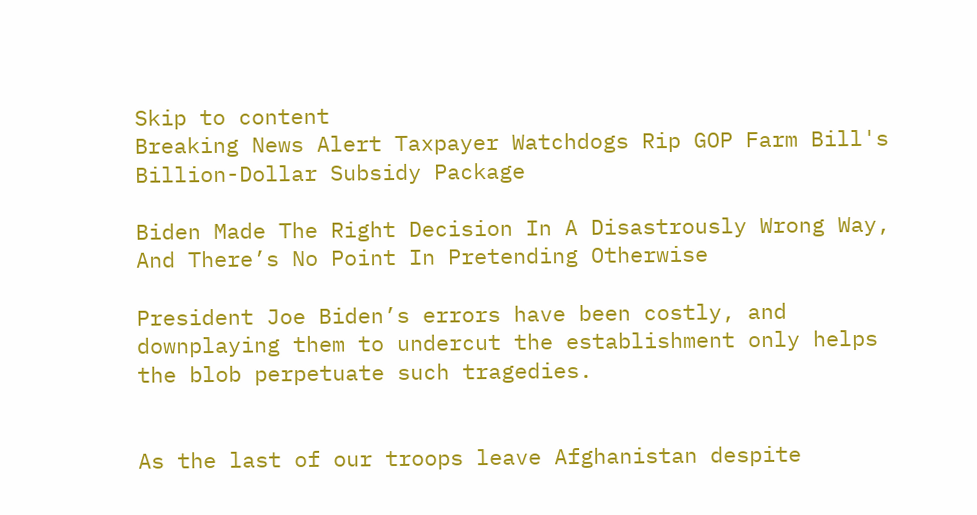Skip to content
Breaking News Alert Taxpayer Watchdogs Rip GOP Farm Bill's Billion-Dollar Subsidy Package

Biden Made The Right Decision In A Disastrously Wrong Way, And There’s No Point In Pretending Otherwise

President Joe Biden’s errors have been costly, and downplaying them to undercut the establishment only helps the blob perpetuate such tragedies.


As the last of our troops leave Afghanistan despite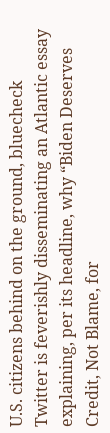U.S. citizens behind on the ground, bluecheck Twitter is feverishly disseminating an Atlantic essay explaining, per its headline, why “Biden Deserves Credit, Not Blame, for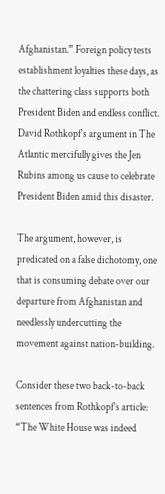Afghanistan.” Foreign policy tests establishment loyalties these days, as the chattering class supports both President Biden and endless conflict. David Rothkopf’s argument in The Atlantic mercifully gives the Jen Rubins among us cause to celebrate President Biden amid this disaster.

The argument, however, is predicated on a false dichotomy, one that is consuming debate over our departure from Afghanistan and needlessly undercutting the movement against nation-building.

Consider these two back-to-back sentences from Rothkopf’s article: “The White House was indeed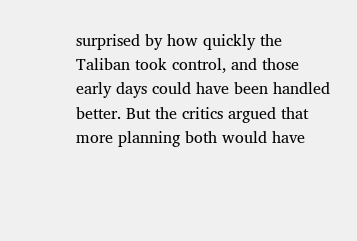surprised by how quickly the Taliban took control, and those early days could have been handled better. But the critics argued that more planning both would have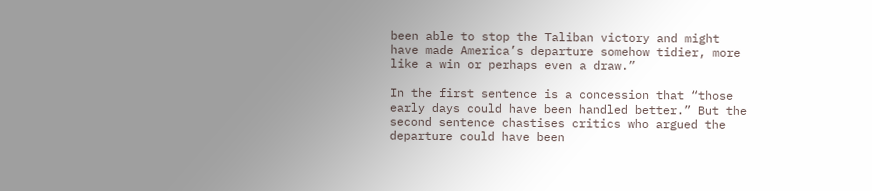been able to stop the Taliban victory and might have made America’s departure somehow tidier, more like a win or perhaps even a draw.”

In the first sentence is a concession that “those early days could have been handled better.” But the second sentence chastises critics who argued the departure could have been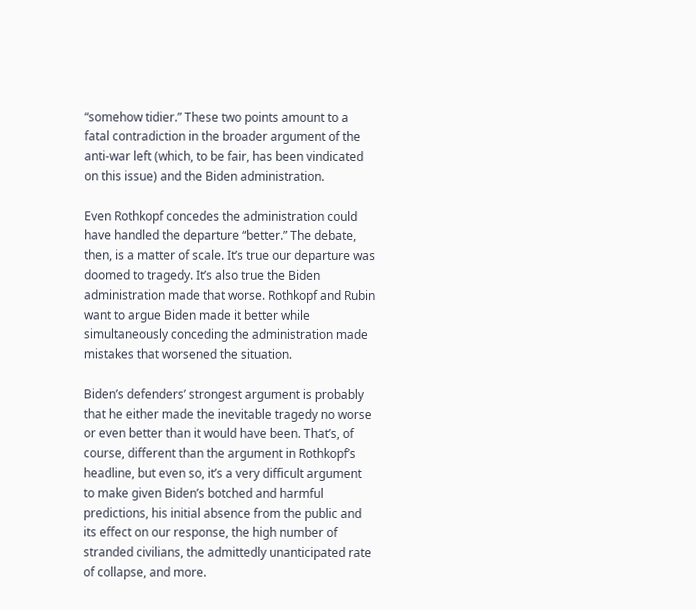“somehow tidier.” These two points amount to a fatal contradiction in the broader argument of the anti-war left (which, to be fair, has been vindicated on this issue) and the Biden administration.

Even Rothkopf concedes the administration could have handled the departure “better.” The debate, then, is a matter of scale. It’s true our departure was doomed to tragedy. It’s also true the Biden administration made that worse. Rothkopf and Rubin want to argue Biden made it better while simultaneously conceding the administration made mistakes that worsened the situation.

Biden’s defenders’ strongest argument is probably that he either made the inevitable tragedy no worse or even better than it would have been. That’s, of course, different than the argument in Rothkopf’s headline, but even so, it’s a very difficult argument to make given Biden’s botched and harmful predictions, his initial absence from the public and its effect on our response, the high number of stranded civilians, the admittedly unanticipated rate of collapse, and more.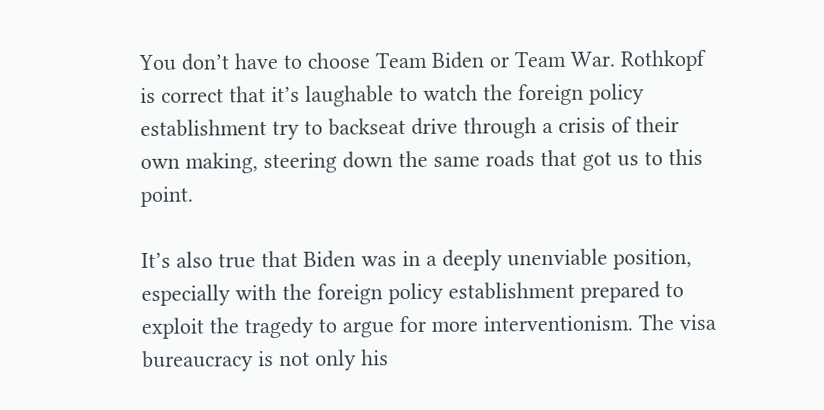You don’t have to choose Team Biden or Team War. Rothkopf is correct that it’s laughable to watch the foreign policy establishment try to backseat drive through a crisis of their own making, steering down the same roads that got us to this point.

It’s also true that Biden was in a deeply unenviable position, especially with the foreign policy establishment prepared to exploit the tragedy to argue for more interventionism. The visa bureaucracy is not only his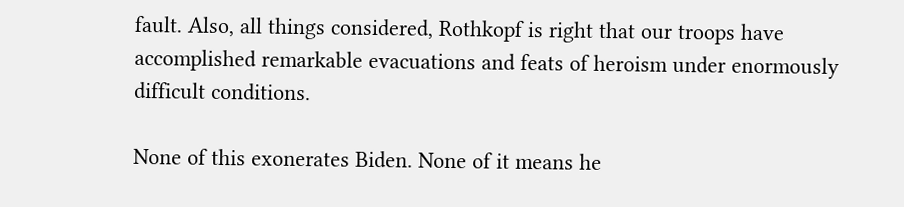fault. Also, all things considered, Rothkopf is right that our troops have accomplished remarkable evacuations and feats of heroism under enormously difficult conditions.

None of this exonerates Biden. None of it means he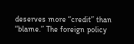deserves more “credit” than “blame.” The foreign policy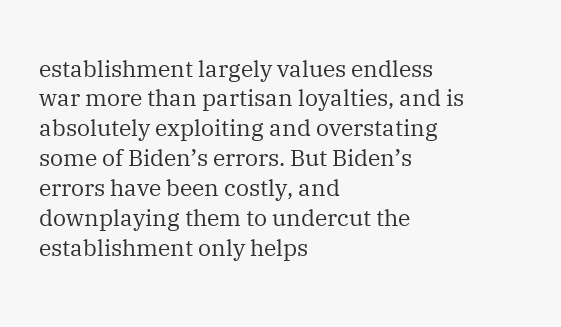establishment largely values endless war more than partisan loyalties, and is absolutely exploiting and overstating some of Biden’s errors. But Biden’s errors have been costly, and downplaying them to undercut the establishment only helps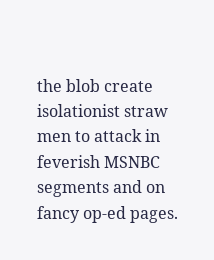the blob create isolationist straw men to attack in feverish MSNBC segments and on fancy op-ed pages.